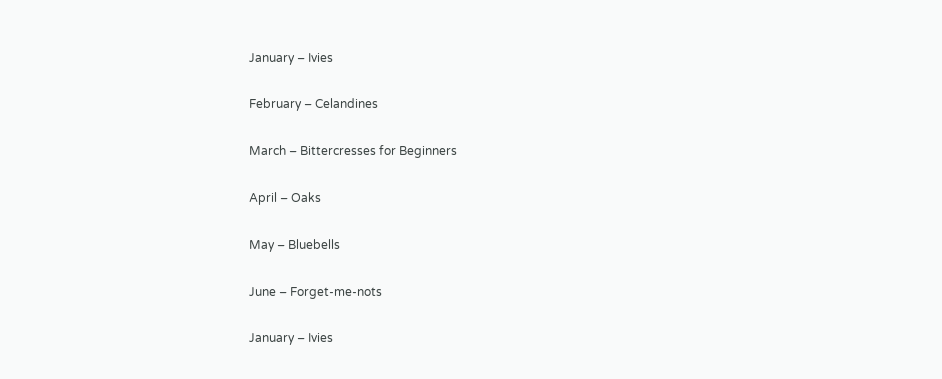January – Ivies

February – Celandines

March – Bittercresses for Beginners

April – Oaks

May – Bluebells

June – Forget-me-nots

January – Ivies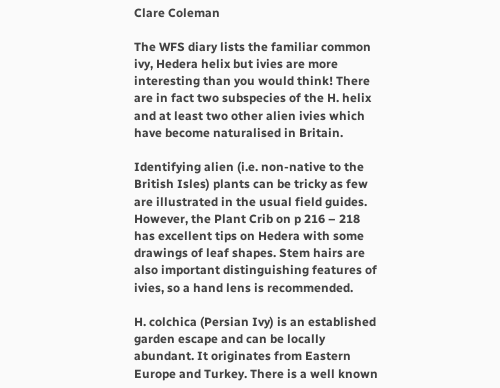Clare Coleman

The WFS diary lists the familiar common ivy, Hedera helix but ivies are more interesting than you would think! There are in fact two subspecies of the H. helix and at least two other alien ivies which have become naturalised in Britain.

Identifying alien (i.e. non-native to the British Isles) plants can be tricky as few are illustrated in the usual field guides. However, the Plant Crib on p 216 – 218 has excellent tips on Hedera with some drawings of leaf shapes. Stem hairs are also important distinguishing features of ivies, so a hand lens is recommended.

H. colchica (Persian Ivy) is an established garden escape and can be locally abundant. It originates from Eastern Europe and Turkey. There is a well known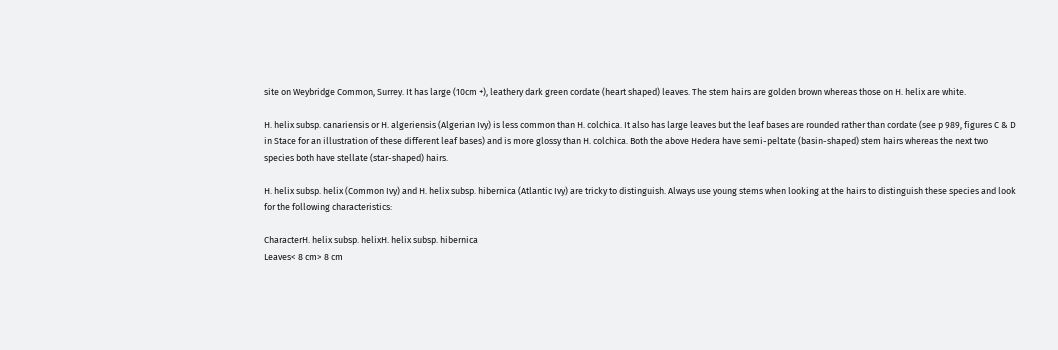site on Weybridge Common, Surrey. It has large (10cm +), leathery dark green cordate (heart shaped) leaves. The stem hairs are golden brown whereas those on H. helix are white.

H. helix subsp. canariensis or H. algeriensis (Algerian Ivy) is less common than H. colchica. It also has large leaves but the leaf bases are rounded rather than cordate (see p 989, figures C & D in Stace for an illustration of these different leaf bases) and is more glossy than H. colchica. Both the above Hedera have semi-peltate (basin-shaped) stem hairs whereas the next two species both have stellate (star-shaped) hairs.

H. helix subsp. helix (Common Ivy) and H. helix subsp. hibernica (Atlantic Ivy) are tricky to distinguish. Always use young stems when looking at the hairs to distinguish these species and look for the following characteristics:

CharacterH. helix subsp. helixH. helix subsp. hibernica
Leaves< 8 cm> 8 cm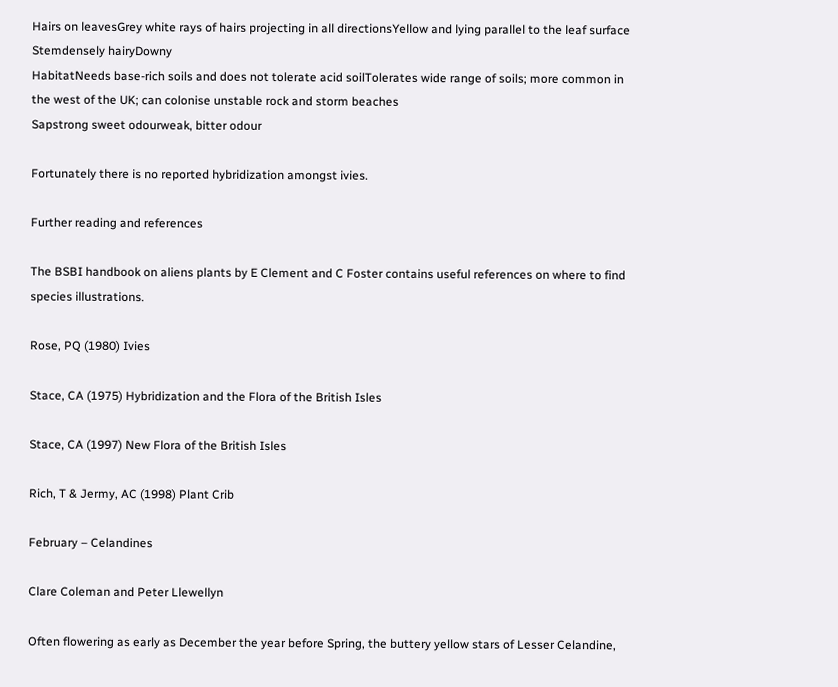Hairs on leavesGrey white rays of hairs projecting in all directionsYellow and lying parallel to the leaf surface
Stemdensely hairyDowny
HabitatNeeds base-rich soils and does not tolerate acid soilTolerates wide range of soils; more common in the west of the UK; can colonise unstable rock and storm beaches
Sapstrong sweet odourweak, bitter odour

Fortunately there is no reported hybridization amongst ivies.

Further reading and references

The BSBI handbook on aliens plants by E Clement and C Foster contains useful references on where to find species illustrations.

Rose, PQ (1980) Ivies

Stace, CA (1975) Hybridization and the Flora of the British Isles

Stace, CA (1997) New Flora of the British Isles

Rich, T & Jermy, AC (1998) Plant Crib

February – Celandines

Clare Coleman and Peter Llewellyn

Often flowering as early as December the year before Spring, the buttery yellow stars of Lesser Celandine,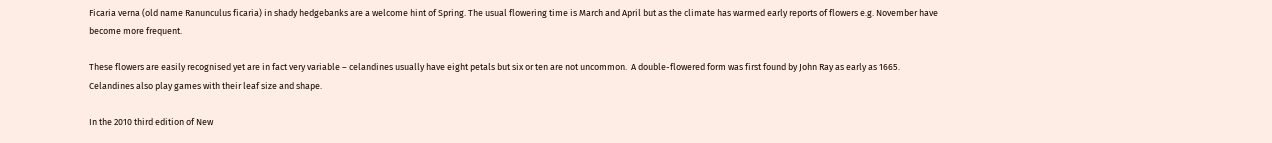Ficaria verna (old name Ranunculus ficaria) in shady hedgebanks are a welcome hint of Spring. The usual flowering time is March and April but as the climate has warmed early reports of flowers e.g. November have become more frequent.

These flowers are easily recognised yet are in fact very variable – celandines usually have eight petals but six or ten are not uncommon.  A double-flowered form was first found by John Ray as early as 1665.  Celandines also play games with their leaf size and shape.

In the 2010 third edition of New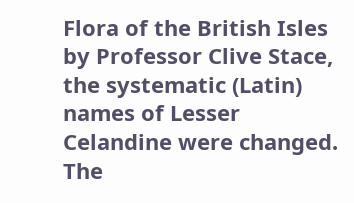Flora of the British Isles by Professor Clive Stace, the systematic (Latin) names of Lesser Celandine were changed. The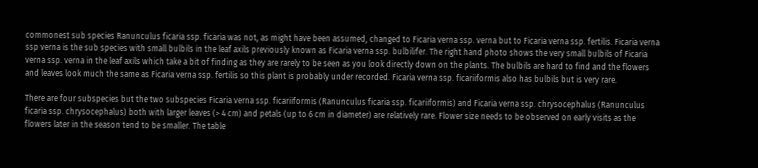commonest sub species Ranunculus ficaria ssp. ficaria was not, as might have been assumed, changed to Ficaria verna ssp. verna but to Ficaria verna ssp. fertilis. Ficaria verna ssp verna is the sub species with small bulbils in the leaf axils previously known as Ficaria verna ssp. bulbilifer. The right hand photo shows the very small bulbils of Ficaria verna ssp. verna in the leaf axils which take a bit of finding as they are rarely to be seen as you look directly down on the plants. The bulbils are hard to find and the flowers and leaves look much the same as Ficaria verna ssp. fertilis so this plant is probably under recorded. Ficaria verna ssp. ficariiformis also has bulbils but is very rare.

There are four subspecies but the two subspecies Ficaria verna ssp. ficariiformis (Ranunculus ficaria ssp. ficariiformis) and Ficaria verna ssp. chrysocephalus (Ranunculus ficaria ssp. chrysocephalus) both with larger leaves (> 4 cm) and petals (up to 6 cm in diameter) are relatively rare. Flower size needs to be observed on early visits as the flowers later in the season tend to be smaller. The table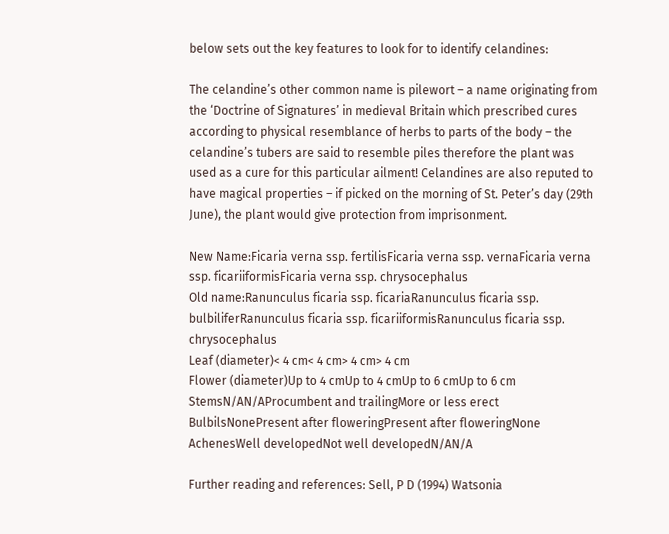below sets out the key features to look for to identify celandines:

The celandine’s other common name is pilewort – a name originating from the ‘Doctrine of Signatures’ in medieval Britain which prescribed cures according to physical resemblance of herbs to parts of the body – the celandine’s tubers are said to resemble piles therefore the plant was used as a cure for this particular ailment! Celandines are also reputed to have magical properties – if picked on the morning of St. Peter’s day (29th June), the plant would give protection from imprisonment.

New Name:Ficaria verna ssp. fertilisFicaria verna ssp. vernaFicaria verna ssp. ficariiformisFicaria verna ssp. chrysocephalus
Old name:Ranunculus ficaria ssp. ficariaRanunculus ficaria ssp. bulbiliferRanunculus ficaria ssp. ficariiformisRanunculus ficaria ssp. chrysocephalus
Leaf (diameter)< 4 cm< 4 cm> 4 cm> 4 cm
Flower (diameter)Up to 4 cmUp to 4 cmUp to 6 cmUp to 6 cm
StemsN/AN/AProcumbent and trailingMore or less erect
BulbilsNonePresent after floweringPresent after floweringNone
AchenesWell developedNot well developedN/AN/A

Further reading and references: Sell, P D (1994) Watsonia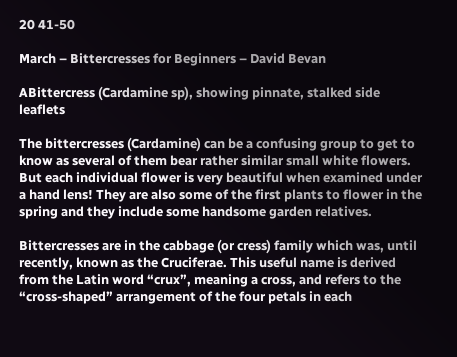20 41-50

March – Bittercresses for Beginners – David Bevan

ABittercress (Cardamine sp), showing pinnate, stalked side leaflets

The bittercresses (Cardamine) can be a confusing group to get to know as several of them bear rather similar small white flowers. But each individual flower is very beautiful when examined under a hand lens! They are also some of the first plants to flower in the spring and they include some handsome garden relatives.

Bittercresses are in the cabbage (or cress) family which was, until recently, known as the Cruciferae. This useful name is derived from the Latin word “crux”, meaning a cross, and refers to the “cross-shaped” arrangement of the four petals in each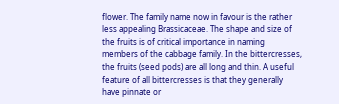flower. The family name now in favour is the rather less appealing Brassicaceae. The shape and size of the fruits is of critical importance in naming members of the cabbage family. In the bittercresses, the fruits (seed pods) are all long and thin. A useful feature of all bittercresses is that they generally have pinnate or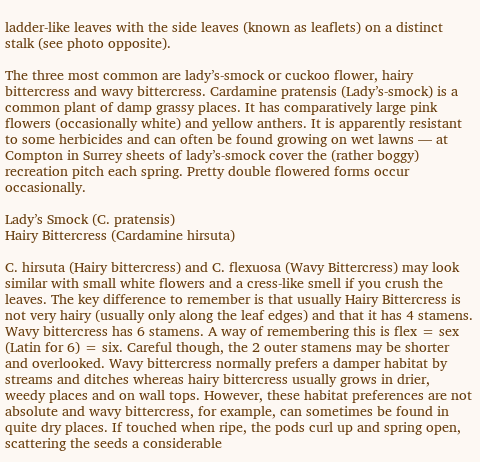ladder-like leaves with the side leaves (known as leaflets) on a distinct stalk (see photo opposite).

The three most common are lady’s-smock or cuckoo flower, hairy bittercress and wavy bittercress. Cardamine pratensis (Lady’s-smock) is a common plant of damp grassy places. It has comparatively large pink flowers (occasionally white) and yellow anthers. It is apparently resistant to some herbicides and can often be found growing on wet lawns — at Compton in Surrey sheets of lady’s-smock cover the (rather boggy) recreation pitch each spring. Pretty double flowered forms occur occasionally.

Lady’s Smock (C. pratensis)
Hairy Bittercress (Cardamine hirsuta)

C. hirsuta (Hairy bittercress) and C. flexuosa (Wavy Bittercress) may look similar with small white flowers and a cress-like smell if you crush the leaves. The key difference to remember is that usually Hairy Bittercress is not very hairy (usually only along the leaf edges) and that it has 4 stamens. Wavy bittercress has 6 stamens. A way of remembering this is flex = sex (Latin for 6) = six. Careful though, the 2 outer stamens may be shorter and overlooked. Wavy bittercress normally prefers a damper habitat by streams and ditches whereas hairy bittercress usually grows in drier, weedy places and on wall tops. However, these habitat preferences are not absolute and wavy bittercress, for example, can sometimes be found in quite dry places. If touched when ripe, the pods curl up and spring open, scattering the seeds a considerable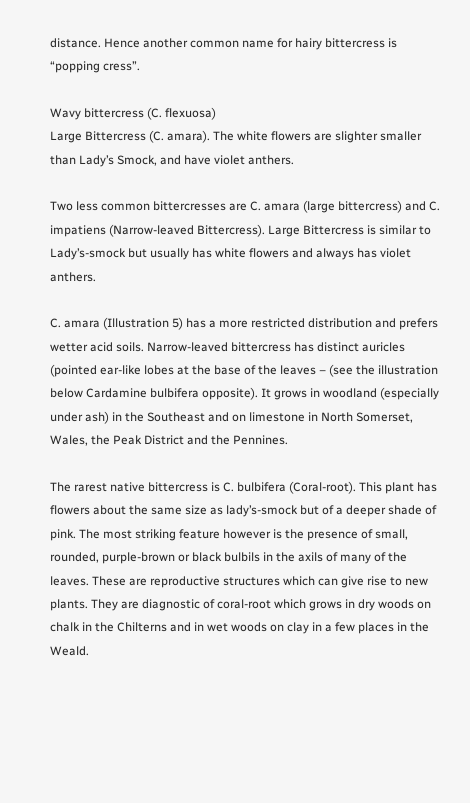distance. Hence another common name for hairy bittercress is “popping cress”.

Wavy bittercress (C. flexuosa)
Large Bittercress (C. amara). The white flowers are slighter smaller than Lady’s Smock, and have violet anthers.

Two less common bittercresses are C. amara (large bittercress) and C. impatiens (Narrow-leaved Bittercress). Large Bittercress is similar to Lady’s-smock but usually has white flowers and always has violet anthers.

C. amara (Illustration 5) has a more restricted distribution and prefers wetter acid soils. Narrow-leaved bittercress has distinct auricles (pointed ear-like lobes at the base of the leaves – (see the illustration below Cardamine bulbifera opposite). It grows in woodland (especially under ash) in the Southeast and on limestone in North Somerset, Wales, the Peak District and the Pennines.

The rarest native bittercress is C. bulbifera (Coral-root). This plant has flowers about the same size as lady’s-smock but of a deeper shade of pink. The most striking feature however is the presence of small, rounded, purple-brown or black bulbils in the axils of many of the leaves. These are reproductive structures which can give rise to new plants. They are diagnostic of coral-root which grows in dry woods on chalk in the Chilterns and in wet woods on clay in a few places in the Weald.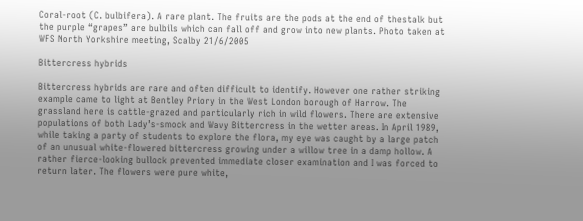Coral-root (C. bulbifera). A rare plant. The fruits are the pods at the end of thestalk but the purple “grapes” are bulbils which can fall off and grow into new plants. Photo taken at WFS North Yorkshire meeting, Scalby 21/6/2005

Bittercress hybrids

Bittercress hybrids are rare and often difficult to identify. However one rather striking example came to light at Bentley Priory in the West London borough of Harrow. The grassland here is cattle-grazed and particularly rich in wild flowers. There are extensive populations of both Lady’s-smock and Wavy Bittercress in the wetter areas. In April 1989, while taking a party of students to explore the flora, my eye was caught by a large patch of an unusual white-flowered bittercress growing under a willow tree in a damp hollow. A rather fierce-looking bullock prevented immediate closer examination and I was forced to return later. The flowers were pure white,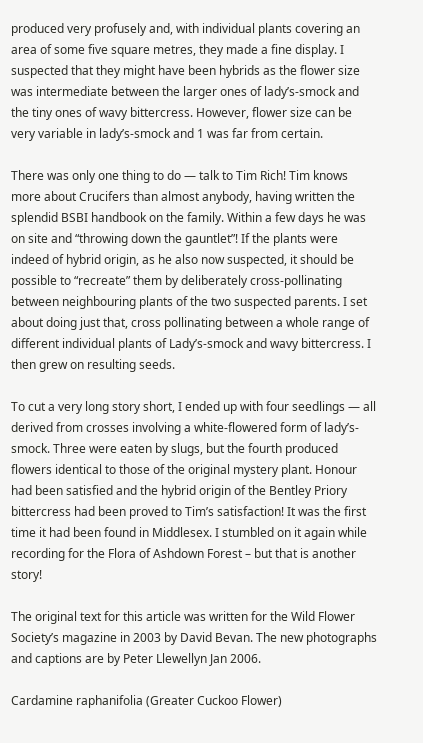produced very profusely and, with individual plants covering an area of some five square metres, they made a fine display. I suspected that they might have been hybrids as the flower size was intermediate between the larger ones of lady’s-smock and the tiny ones of wavy bittercress. However, flower size can be very variable in lady’s-smock and 1 was far from certain.

There was only one thing to do — talk to Tim Rich! Tim knows more about Crucifers than almost anybody, having written the splendid BSBI handbook on the family. Within a few days he was on site and “throwing down the gauntlet”! If the plants were indeed of hybrid origin, as he also now suspected, it should be possible to “recreate” them by deliberately cross-pollinating between neighbouring plants of the two suspected parents. I set about doing just that, cross pollinating between a whole range of different individual plants of Lady’s-smock and wavy bittercress. I then grew on resulting seeds.

To cut a very long story short, I ended up with four seedlings — all derived from crosses involving a white-flowered form of lady’s-smock. Three were eaten by slugs, but the fourth produced flowers identical to those of the original mystery plant. Honour had been satisfied and the hybrid origin of the Bentley Priory bittercress had been proved to Tim’s satisfaction! It was the first time it had been found in Middlesex. I stumbled on it again while recording for the Flora of Ashdown Forest – but that is another story!

The original text for this article was written for the Wild Flower Society’s magazine in 2003 by David Bevan. The new photographs and captions are by Peter Llewellyn Jan 2006.

Cardamine raphanifolia (Greater Cuckoo Flower)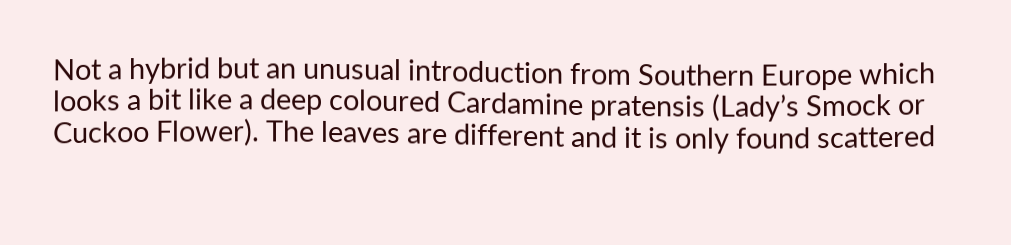Not a hybrid but an unusual introduction from Southern Europe which looks a bit like a deep coloured Cardamine pratensis (Lady’s Smock or Cuckoo Flower). The leaves are different and it is only found scattered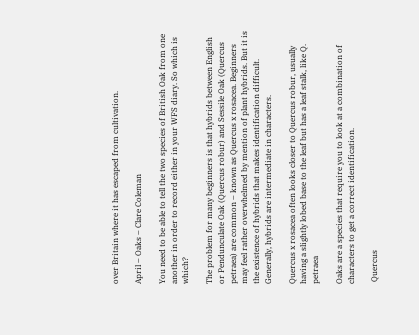over Britain where it has escaped from cultivation.

April – Oaks – Clare Coleman

You need to be able to tell the two species of British Oak from one another in order to record either in your WFS diary. So which is which?

The problem for many beginners is that hybrids between English or Pendunculate Oak (Quercus robur) and Sessile Oak (Quercus petraea) are common – known as Quercus x rosacea. Beginners may feel rather overwhelmed by mention of plant hybrids. But it is the existence of hybrids that makes identification difficult. Generally, hybrids are intermediate in characters.

Quercus x rosacea often looks closer to Quercus robur, usually having a slightly lobed base to the leaf but has a leaf stalk, like Q. petraea

Oaks are a species that require you to look at a combination of characters to get a correct identification.

 Quercus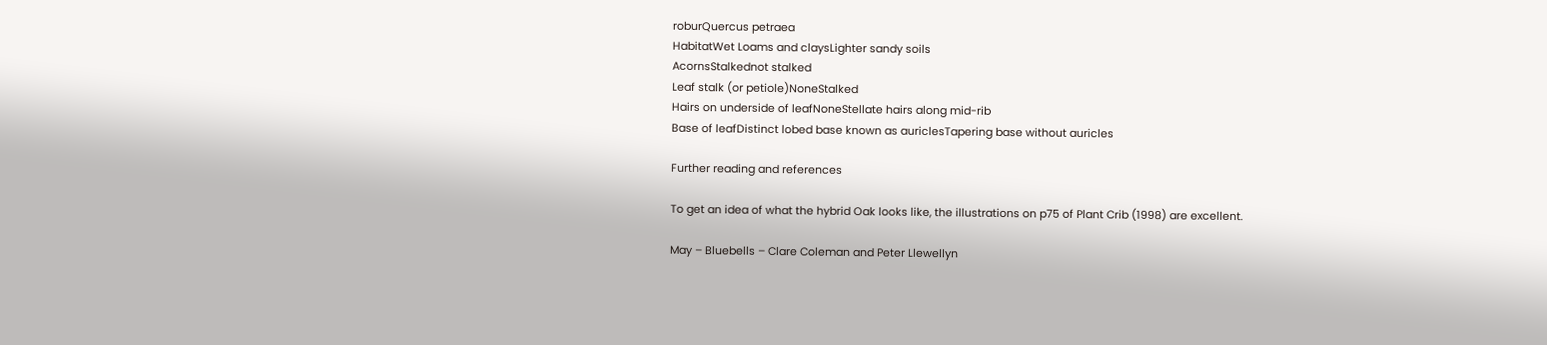roburQuercus petraea
HabitatWet Loams and claysLighter sandy soils
AcornsStalkednot stalked
Leaf stalk (or petiole)NoneStalked
Hairs on underside of leafNoneStellate hairs along mid-rib
Base of leafDistinct lobed base known as auriclesTapering base without auricles

Further reading and references

To get an idea of what the hybrid Oak looks like, the illustrations on p75 of Plant Crib (1998) are excellent.

May – Bluebells – Clare Coleman and Peter Llewellyn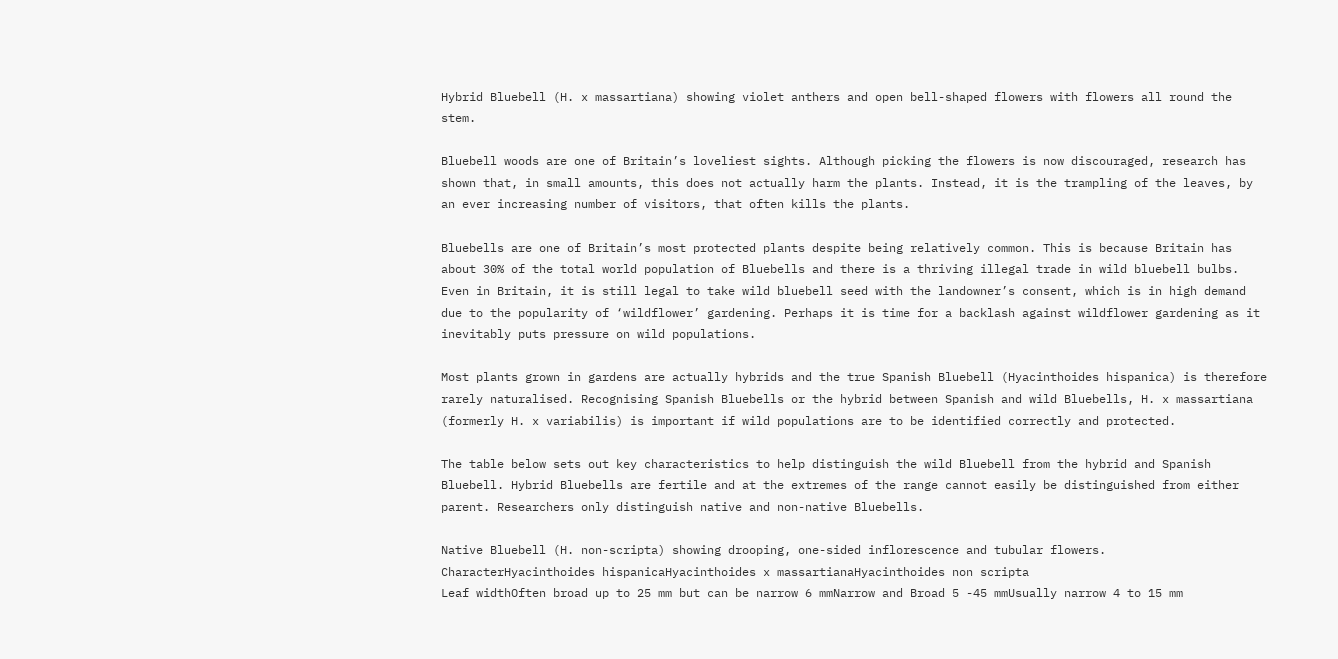Hybrid Bluebell (H. x massartiana) showing violet anthers and open bell-shaped flowers with flowers all round the stem.

Bluebell woods are one of Britain’s loveliest sights. Although picking the flowers is now discouraged, research has shown that, in small amounts, this does not actually harm the plants. Instead, it is the trampling of the leaves, by an ever increasing number of visitors, that often kills the plants.

Bluebells are one of Britain’s most protected plants despite being relatively common. This is because Britain has about 30% of the total world population of Bluebells and there is a thriving illegal trade in wild bluebell bulbs. Even in Britain, it is still legal to take wild bluebell seed with the landowner’s consent, which is in high demand due to the popularity of ‘wildflower’ gardening. Perhaps it is time for a backlash against wildflower gardening as it inevitably puts pressure on wild populations.

Most plants grown in gardens are actually hybrids and the true Spanish Bluebell (Hyacinthoides hispanica) is therefore rarely naturalised. Recognising Spanish Bluebells or the hybrid between Spanish and wild Bluebells, H. x massartiana (formerly H. x variabilis) is important if wild populations are to be identified correctly and protected.

The table below sets out key characteristics to help distinguish the wild Bluebell from the hybrid and Spanish Bluebell. Hybrid Bluebells are fertile and at the extremes of the range cannot easily be distinguished from either parent. Researchers only distinguish native and non-native Bluebells.

Native Bluebell (H. non-scripta) showing drooping, one-sided inflorescence and tubular flowers.
CharacterHyacinthoides hispanicaHyacinthoides x massartianaHyacinthoides non scripta
Leaf widthOften broad up to 25 mm but can be narrow 6 mmNarrow and Broad 5 -45 mmUsually narrow 4 to 15 mm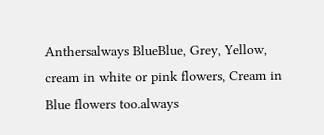Anthersalways BlueBlue, Grey, Yellow, cream in white or pink flowers, Cream in Blue flowers too.always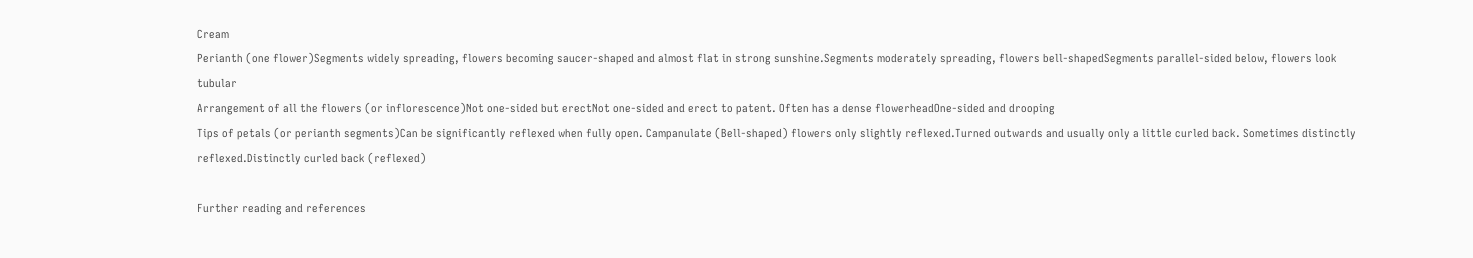Cream
Perianth (one flower)Segments widely spreading, flowers becoming saucer-shaped and almost flat in strong sunshine.Segments moderately spreading, flowers bell-shapedSegments parallel-sided below, flowers look tubular
Arrangement of all the flowers (or inflorescence)Not one-sided but erectNot one-sided and erect to patent. Often has a dense flowerheadOne-sided and drooping
Tips of petals (or perianth segments)Can be significantly reflexed when fully open. Campanulate (Bell-shaped) flowers only slightly reflexed.Turned outwards and usually only a little curled back. Sometimes distinctly reflexed.Distinctly curled back (reflexed)

Further reading and references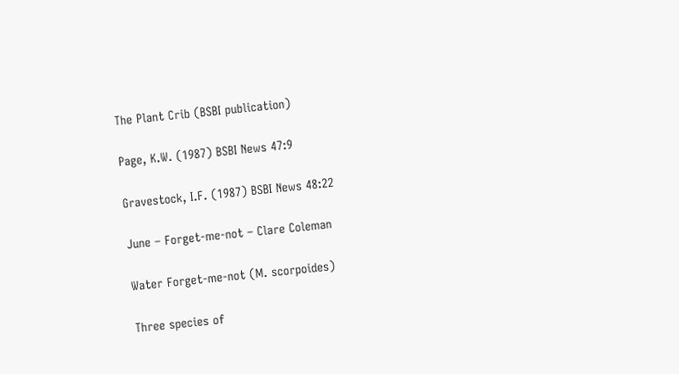The Plant Crib (BSBI publication)

Page, K.W. (1987) BSBI News 47:9

Gravestock, I.F. (1987) BSBI News 48:22

June – Forget-me-not – Clare Coleman

Water Forget-me-not (M. scorpoides)

Three species of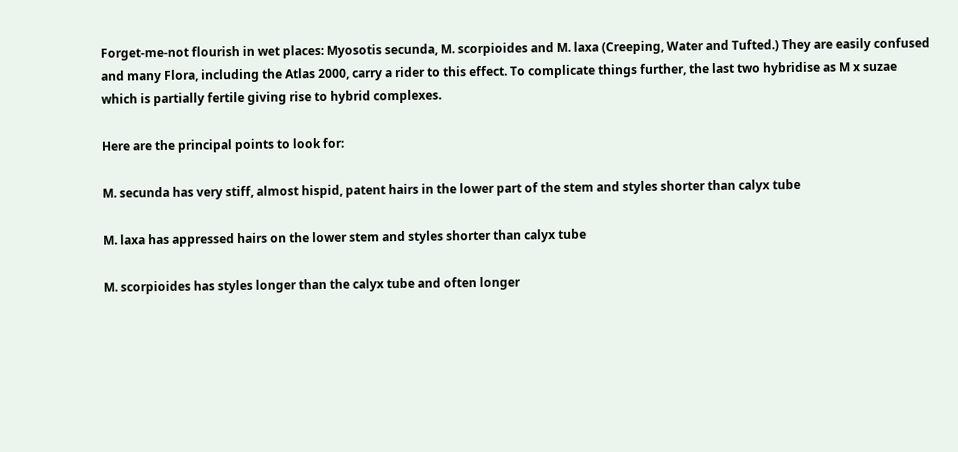Forget-me-not flourish in wet places: Myosotis secunda, M. scorpioides and M. laxa (Creeping, Water and Tufted.) They are easily confused and many Flora, including the Atlas 2000, carry a rider to this effect. To complicate things further, the last two hybridise as M x suzae which is partially fertile giving rise to hybrid complexes.

Here are the principal points to look for:

M. secunda has very stiff, almost hispid, patent hairs in the lower part of the stem and styles shorter than calyx tube

M. laxa has appressed hairs on the lower stem and styles shorter than calyx tube

M. scorpioides has styles longer than the calyx tube and often longer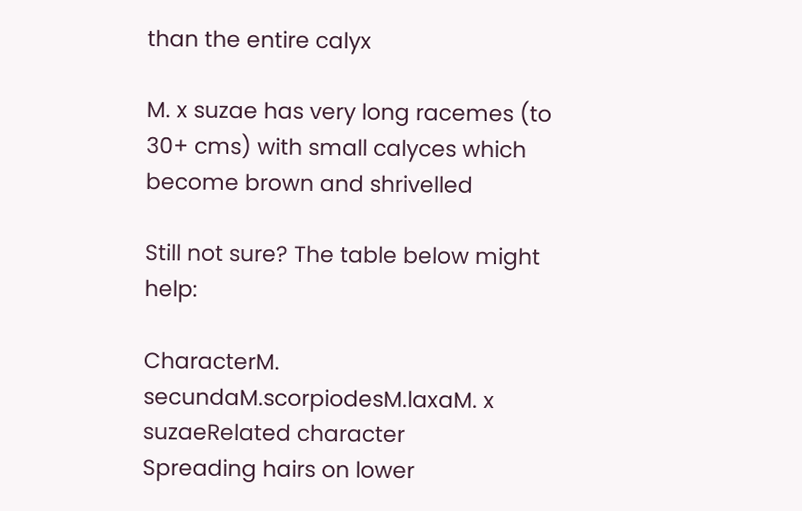than the entire calyx

M. x suzae has very long racemes (to 30+ cms) with small calyces which become brown and shrivelled

Still not sure? The table below might help:

CharacterM. secundaM.scorpiodesM.laxaM. x suzaeRelated character
Spreading hairs on lower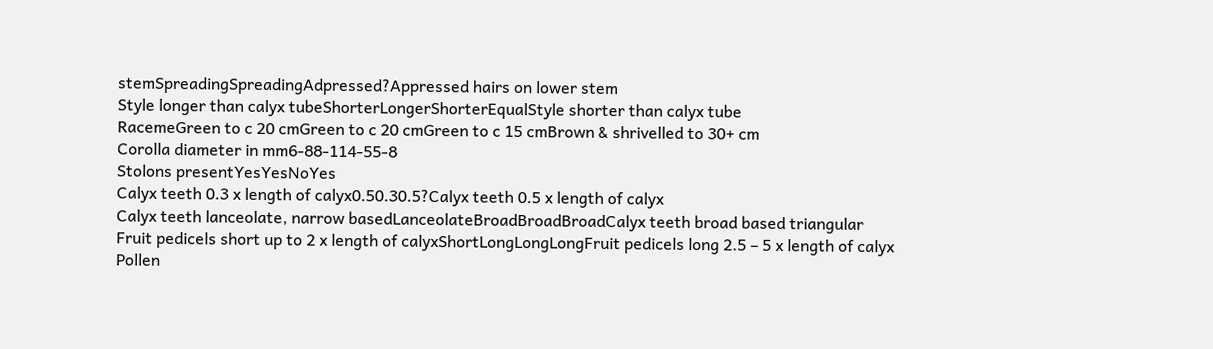stemSpreadingSpreadingAdpressed?Appressed hairs on lower stem
Style longer than calyx tubeShorterLongerShorterEqualStyle shorter than calyx tube
RacemeGreen to c 20 cmGreen to c 20 cmGreen to c 15 cmBrown & shrivelled to 30+ cm
Corolla diameter in mm6-88-114-55-8
Stolons presentYesYesNoYes
Calyx teeth 0.3 x length of calyx0.50.30.5?Calyx teeth 0.5 x length of calyx
Calyx teeth lanceolate, narrow basedLanceolateBroadBroadBroadCalyx teeth broad based triangular
Fruit pedicels short up to 2 x length of calyxShortLongLongLongFruit pedicels long 2.5 – 5 x length of calyx
Pollen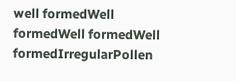well formedWell formedWell formedWell formedIrregularPollen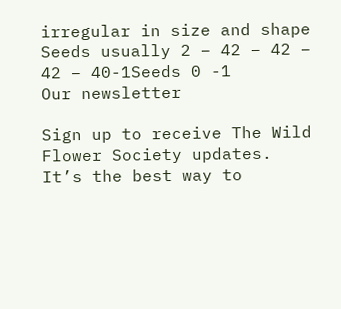irregular in size and shape
Seeds usually 2 – 42 – 42 – 42 – 40-1Seeds 0 -1
Our newsletter

Sign up to receive The Wild Flower Society updates.
It’s the best way to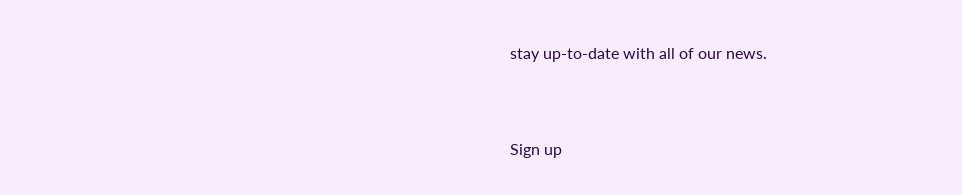stay up-to-date with all of our news.


Sign up